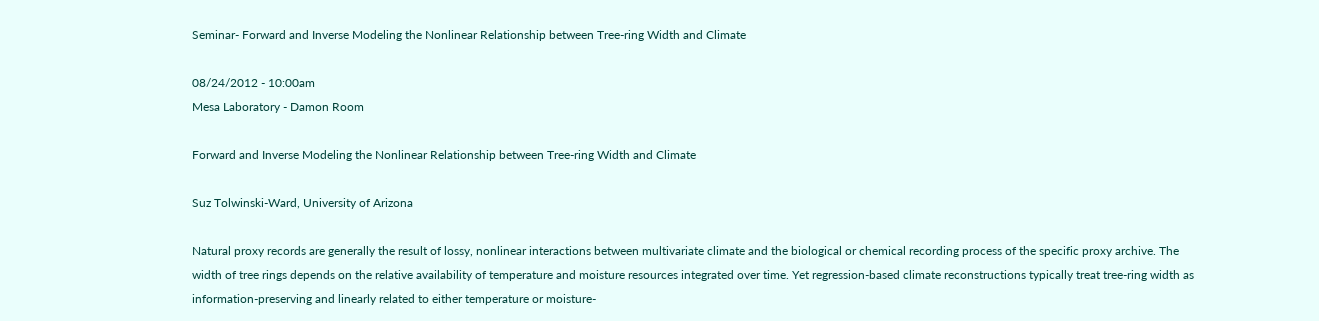Seminar- Forward and Inverse Modeling the Nonlinear Relationship between Tree-ring Width and Climate

08/24/2012 - 10:00am
Mesa Laboratory - Damon Room

Forward and Inverse Modeling the Nonlinear Relationship between Tree-ring Width and Climate

Suz Tolwinski-Ward, University of Arizona

Natural proxy records are generally the result of lossy, nonlinear interactions between multivariate climate and the biological or chemical recording process of the specific proxy archive. The width of tree rings depends on the relative availability of temperature and moisture resources integrated over time. Yet regression-based climate reconstructions typically treat tree-ring width as information-preserving and linearly related to either temperature or moisture-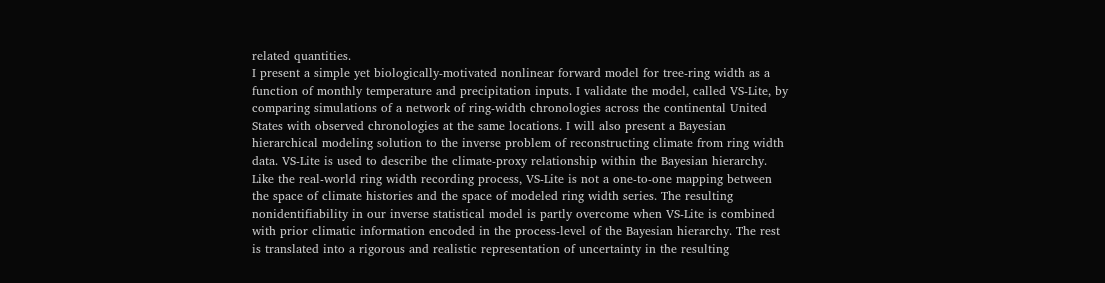related quantities.
I present a simple yet biologically-motivated nonlinear forward model for tree-ring width as a function of monthly temperature and precipitation inputs. I validate the model, called VS-Lite, by comparing simulations of a network of ring-width chronologies across the continental United States with observed chronologies at the same locations. I will also present a Bayesian hierarchical modeling solution to the inverse problem of reconstructing climate from ring width data. VS-Lite is used to describe the climate-proxy relationship within the Bayesian hierarchy. Like the real-world ring width recording process, VS-Lite is not a one-to-one mapping between the space of climate histories and the space of modeled ring width series. The resulting nonidentifiability in our inverse statistical model is partly overcome when VS-Lite is combined with prior climatic information encoded in the process-level of the Bayesian hierarchy. The rest is translated into a rigorous and realistic representation of uncertainty in the resulting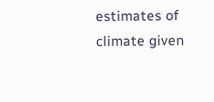estimates of climate given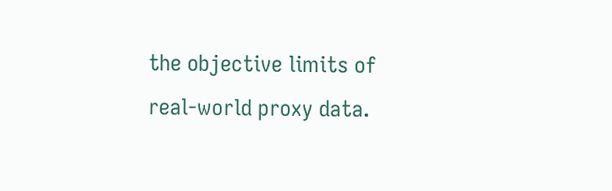the objective limits of real-world proxy data.